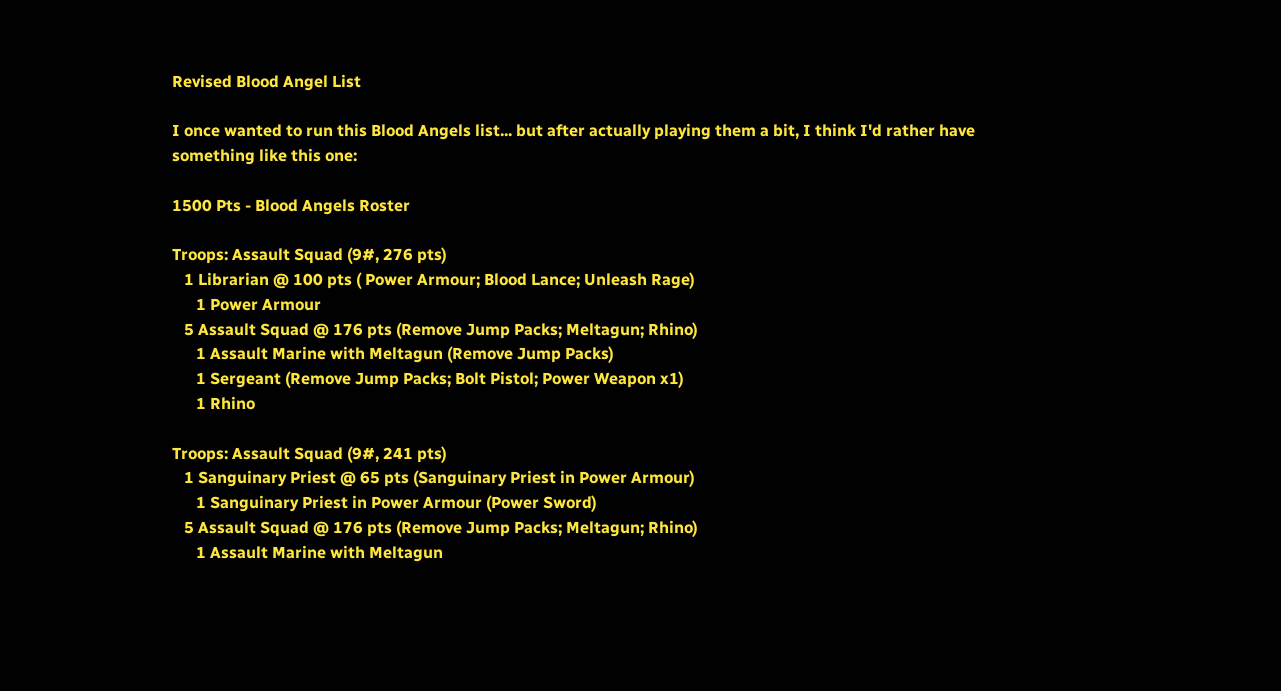Revised Blood Angel List

I once wanted to run this Blood Angels list... but after actually playing them a bit, I think I'd rather have something like this one:

1500 Pts - Blood Angels Roster

Troops: Assault Squad (9#, 276 pts)
   1 Librarian @ 100 pts ( Power Armour; Blood Lance; Unleash Rage)
      1 Power Armour
   5 Assault Squad @ 176 pts (Remove Jump Packs; Meltagun; Rhino)
      1 Assault Marine with Meltagun (Remove Jump Packs)
      1 Sergeant (Remove Jump Packs; Bolt Pistol; Power Weapon x1)
      1 Rhino

Troops: Assault Squad (9#, 241 pts)
   1 Sanguinary Priest @ 65 pts (Sanguinary Priest in Power Armour)
      1 Sanguinary Priest in Power Armour (Power Sword)
   5 Assault Squad @ 176 pts (Remove Jump Packs; Meltagun; Rhino)
      1 Assault Marine with Meltagun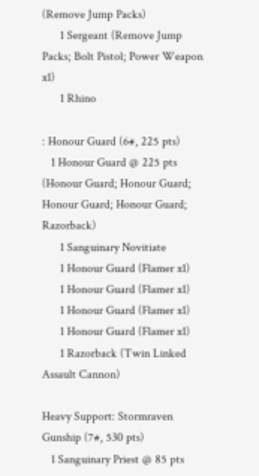(Remove Jump Packs)
      1 Sergeant (Remove Jump Packs; Bolt Pistol; Power Weapon x1)
      1 Rhino

: Honour Guard (6#, 225 pts)
   1 Honour Guard @ 225 pts (Honour Guard; Honour Guard; Honour Guard; Honour Guard; Razorback)
      1 Sanguinary Novitiate
      1 Honour Guard (Flamer x1)
      1 Honour Guard (Flamer x1)
      1 Honour Guard (Flamer x1)
      1 Honour Guard (Flamer x1)
      1 Razorback (Twin Linked Assault Cannon)

Heavy Support: Stormraven Gunship (7#, 530 pts)
   1 Sanguinary Priest @ 85 pts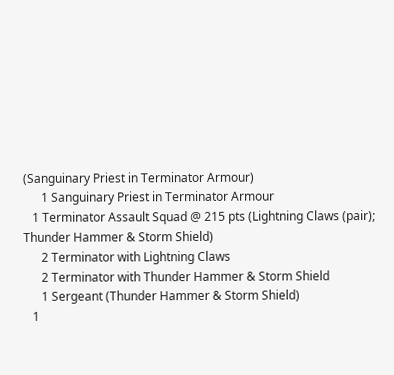(Sanguinary Priest in Terminator Armour)
      1 Sanguinary Priest in Terminator Armour
   1 Terminator Assault Squad @ 215 pts (Lightning Claws (pair); Thunder Hammer & Storm Shield)
      2 Terminator with Lightning Claws
      2 Terminator with Thunder Hammer & Storm Shield
      1 Sergeant (Thunder Hammer & Storm Shield)
   1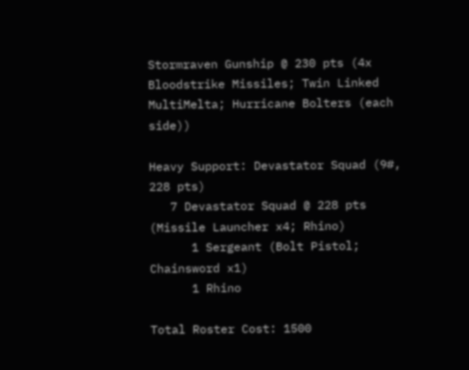Stormraven Gunship @ 230 pts (4x Bloodstrike Missiles; Twin Linked MultiMelta; Hurricane Bolters (each side))

Heavy Support: Devastator Squad (9#, 228 pts)
   7 Devastator Squad @ 228 pts (Missile Launcher x4; Rhino)
      1 Sergeant (Bolt Pistol; Chainsword x1)
      1 Rhino

Total Roster Cost: 1500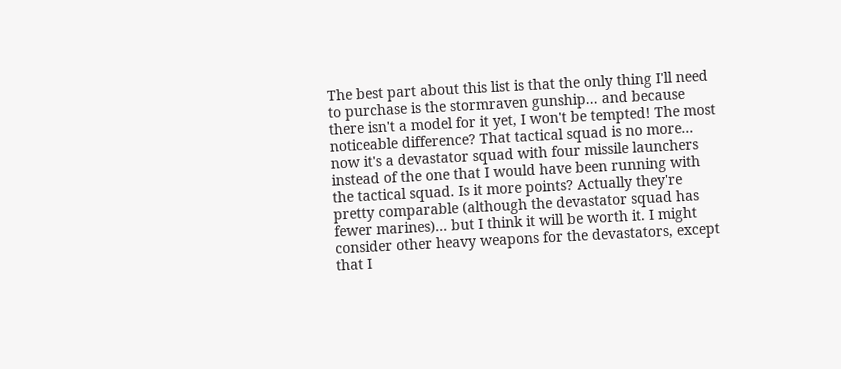The best part about this list is that the only thing I'll need to purchase is the stormraven gunship... and because there isn't a model for it yet, I won't be tempted! The most noticeable difference? That tactical squad is no more... now it's a devastator squad with four missile launchers instead of the one that I would have been running with the tactical squad. Is it more points? Actually they're pretty comparable (although the devastator squad has fewer marines)... but I think it will be worth it. I might consider other heavy weapons for the devastators, except that I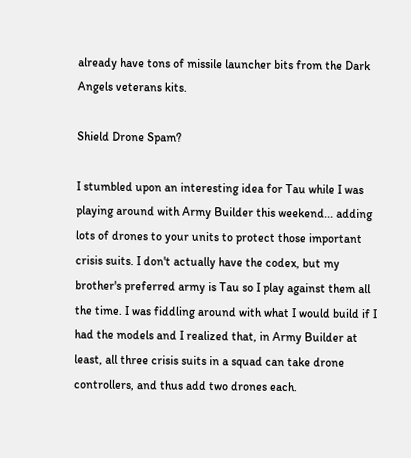already have tons of missile launcher bits from the Dark Angels veterans kits.

Shield Drone Spam?

I stumbled upon an interesting idea for Tau while I was playing around with Army Builder this weekend... adding lots of drones to your units to protect those important crisis suits. I don't actually have the codex, but my brother's preferred army is Tau so I play against them all the time. I was fiddling around with what I would build if I had the models and I realized that, in Army Builder at least, all three crisis suits in a squad can take drone controllers, and thus add two drones each.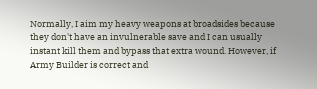Normally, I aim my heavy weapons at broadsides because they don't have an invulnerable save and I can usually instant kill them and bypass that extra wound. However, if Army Builder is correct and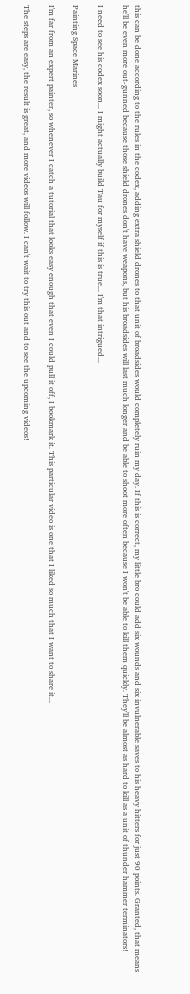this can be done according to the rules in the codex, adding extra shield drones to that unit of broadsides would completely ruin my day. If this is correct, my little bro could add six wounds and six invulnerable saves to his heavy hitters for just 90 points. Granted, that means he'll be even more out-gunned because those shield drones don't have weapons, but his broadsides will last much longer and be able to shoot more often because I won't be able to kill them quickly. They'll be almost as hard to kill as a unit of thunder hammer terminators!

I need to see his codex soon... I might actually build Tau for myself if this is true... I'm that intrigued...

Painting Space Marines

I'm far from an expert painter, so whenever I catch a tutorial that looks easy enough that even I could pull it off, I bookmark it. This particular video is one that I liked so much that I want to share it...

The steps are easy, the result is great, and more videos will follow. I can't wait to try this out and to see the upcoming videos!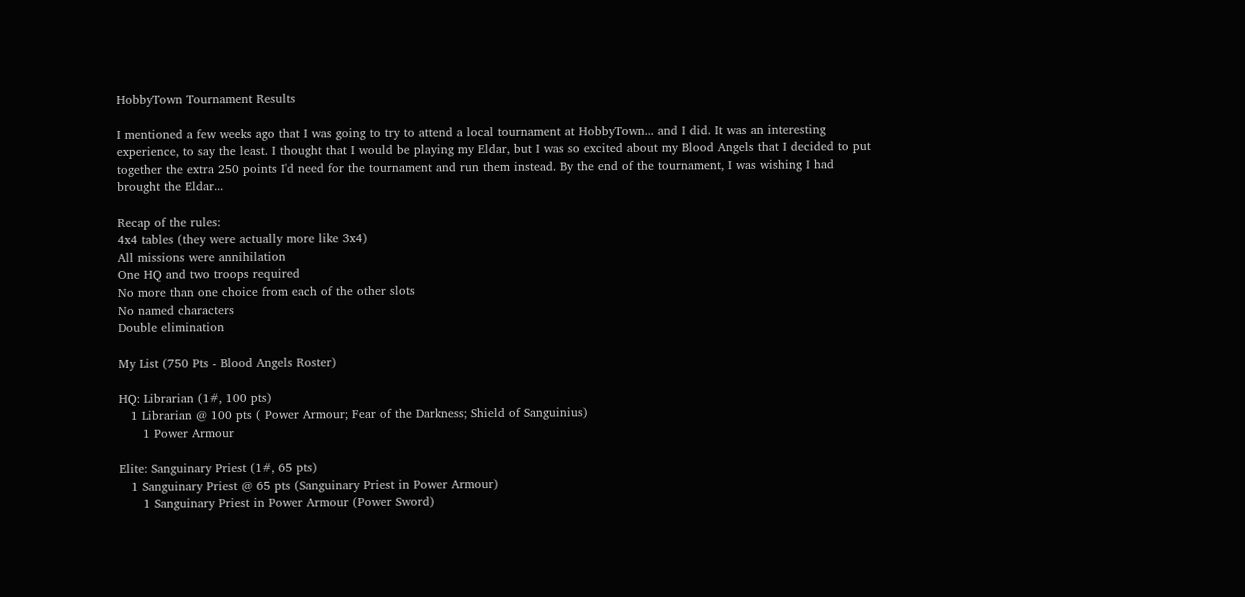HobbyTown Tournament Results

I mentioned a few weeks ago that I was going to try to attend a local tournament at HobbyTown... and I did. It was an interesting experience, to say the least. I thought that I would be playing my Eldar, but I was so excited about my Blood Angels that I decided to put together the extra 250 points I'd need for the tournament and run them instead. By the end of the tournament, I was wishing I had brought the Eldar...

Recap of the rules:
4x4 tables (they were actually more like 3x4)
All missions were annihilation
One HQ and two troops required
No more than one choice from each of the other slots
No named characters
Double elimination

My List (750 Pts - Blood Angels Roster)

HQ: Librarian (1#, 100 pts)
   1 Librarian @ 100 pts ( Power Armour; Fear of the Darkness; Shield of Sanguinius)
      1 Power Armour

Elite: Sanguinary Priest (1#, 65 pts)
   1 Sanguinary Priest @ 65 pts (Sanguinary Priest in Power Armour)
      1 Sanguinary Priest in Power Armour (Power Sword)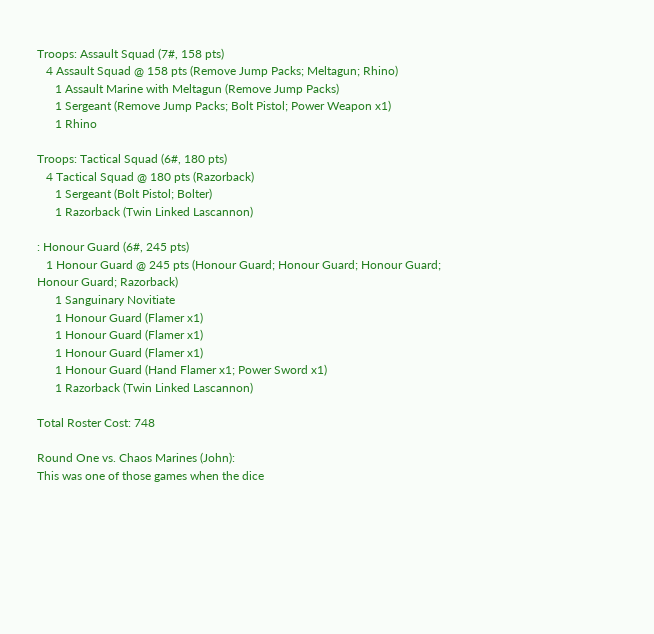Troops: Assault Squad (7#, 158 pts)
   4 Assault Squad @ 158 pts (Remove Jump Packs; Meltagun; Rhino)
      1 Assault Marine with Meltagun (Remove Jump Packs)
      1 Sergeant (Remove Jump Packs; Bolt Pistol; Power Weapon x1)
      1 Rhino

Troops: Tactical Squad (6#, 180 pts)
   4 Tactical Squad @ 180 pts (Razorback)
      1 Sergeant (Bolt Pistol; Bolter)
      1 Razorback (Twin Linked Lascannon)

: Honour Guard (6#, 245 pts)
   1 Honour Guard @ 245 pts (Honour Guard; Honour Guard; Honour Guard; Honour Guard; Razorback)
      1 Sanguinary Novitiate
      1 Honour Guard (Flamer x1)
      1 Honour Guard (Flamer x1)
      1 Honour Guard (Flamer x1)
      1 Honour Guard (Hand Flamer x1; Power Sword x1)
      1 Razorback (Twin Linked Lascannon)

Total Roster Cost: 748

Round One vs. Chaos Marines (John):
This was one of those games when the dice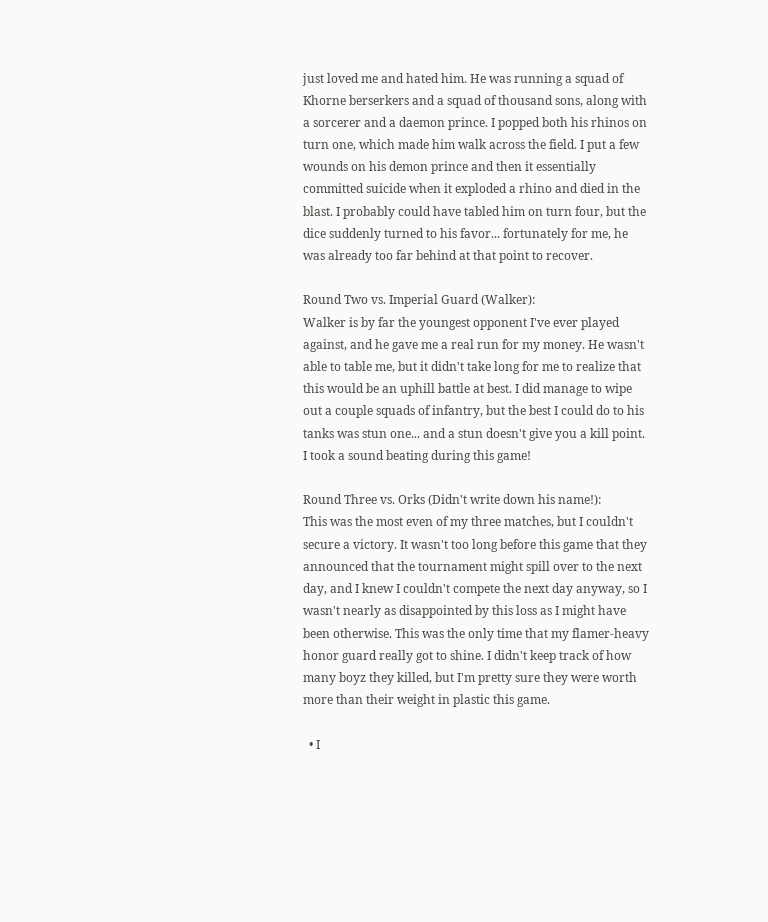just loved me and hated him. He was running a squad of Khorne berserkers and a squad of thousand sons, along with a sorcerer and a daemon prince. I popped both his rhinos on turn one, which made him walk across the field. I put a few wounds on his demon prince and then it essentially committed suicide when it exploded a rhino and died in the blast. I probably could have tabled him on turn four, but the dice suddenly turned to his favor... fortunately for me, he was already too far behind at that point to recover.

Round Two vs. Imperial Guard (Walker):
Walker is by far the youngest opponent I've ever played against, and he gave me a real run for my money. He wasn't able to table me, but it didn't take long for me to realize that this would be an uphill battle at best. I did manage to wipe out a couple squads of infantry, but the best I could do to his tanks was stun one... and a stun doesn't give you a kill point. I took a sound beating during this game!

Round Three vs. Orks (Didn't write down his name!):
This was the most even of my three matches, but I couldn't secure a victory. It wasn't too long before this game that they announced that the tournament might spill over to the next day, and I knew I couldn't compete the next day anyway, so I wasn't nearly as disappointed by this loss as I might have been otherwise. This was the only time that my flamer-heavy honor guard really got to shine. I didn't keep track of how many boyz they killed, but I'm pretty sure they were worth more than their weight in plastic this game.

  • I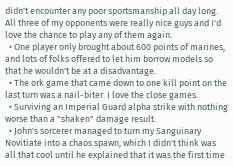didn't encounter any poor sportsmanship all day long. All three of my opponents were really nice guys and I'd love the chance to play any of them again.
  • One player only brought about 600 points of marines, and lots of folks offered to let him borrow models so that he wouldn't be at a disadvantage.
  • The ork game that came down to one kill point on the last turn was a nail-biter. I love the close games.
  • Surviving an Imperial Guard alpha strike with nothing worse than a "shaken" damage result.
  • John's sorcerer managed to turn my Sanguinary Novitiate into a chaos spawn, which I didn't think was all that cool until he explained that it was the first time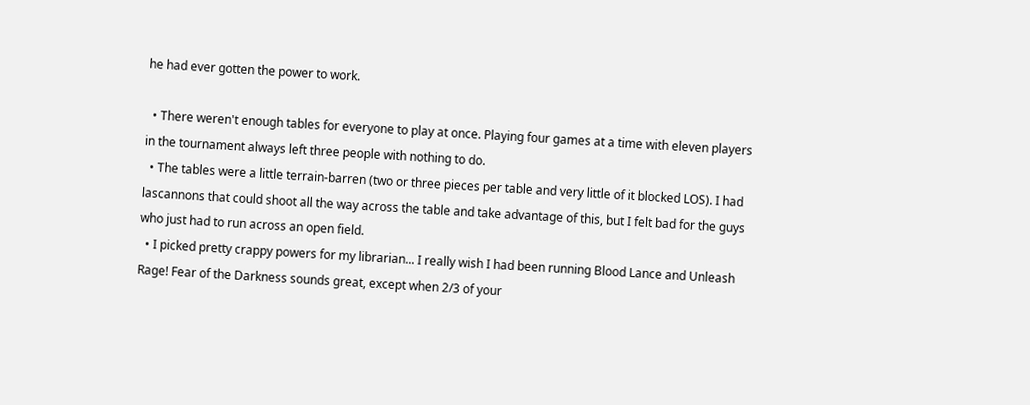he had ever gotten the power to work.

  • There weren't enough tables for everyone to play at once. Playing four games at a time with eleven players in the tournament always left three people with nothing to do.
  • The tables were a little terrain-barren (two or three pieces per table and very little of it blocked LOS). I had lascannons that could shoot all the way across the table and take advantage of this, but I felt bad for the guys who just had to run across an open field.
  • I picked pretty crappy powers for my librarian... I really wish I had been running Blood Lance and Unleash Rage! Fear of the Darkness sounds great, except when 2/3 of your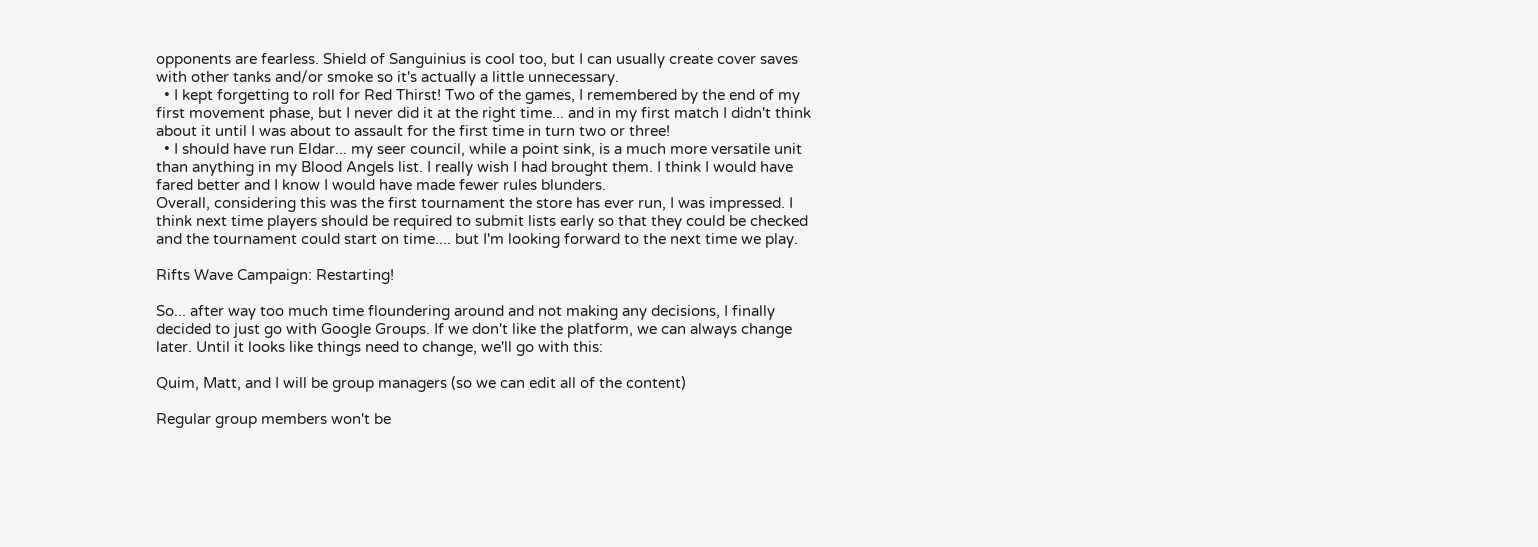opponents are fearless. Shield of Sanguinius is cool too, but I can usually create cover saves with other tanks and/or smoke so it's actually a little unnecessary.
  • I kept forgetting to roll for Red Thirst! Two of the games, I remembered by the end of my first movement phase, but I never did it at the right time... and in my first match I didn't think about it until I was about to assault for the first time in turn two or three!
  • I should have run Eldar... my seer council, while a point sink, is a much more versatile unit than anything in my Blood Angels list. I really wish I had brought them. I think I would have fared better and I know I would have made fewer rules blunders.
Overall, considering this was the first tournament the store has ever run, I was impressed. I think next time players should be required to submit lists early so that they could be checked and the tournament could start on time.... but I'm looking forward to the next time we play.

Rifts Wave Campaign: Restarting!

So... after way too much time floundering around and not making any decisions, I finally decided to just go with Google Groups. If we don't like the platform, we can always change later. Until it looks like things need to change, we'll go with this:

Quim, Matt, and I will be group managers (so we can edit all of the content)

Regular group members won't be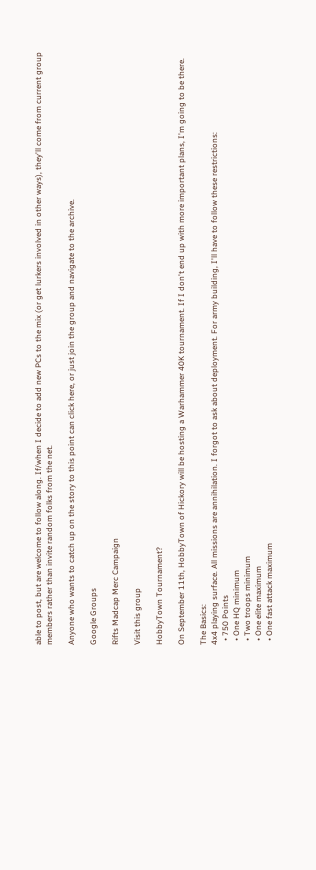able to post, but are welcome to follow along. If/when I decide to add new PCs to the mix (or get lurkers involved in other ways), they'll come from current group members rather than invite random folks from the net.

Anyone who wants to catch up on the story to this point can click here, or just join the group and navigate to the archive.

Google Groups

Rifts Madcap Merc Campaign

Visit this group

HobbyTown Tournament?

On September 11th, HobbyTown of Hickory will be hosting a Warhammer 40K tournament. If I don't end up with more important plans, I'm going to be there.

The Basics:
4x4 playing surface. All missions are annihilation. I forgot to ask about deployment. For army building, I'll have to follow these restrictions:
  • 750 Points
  • One HQ minimum
  • Two troops minimum
  • One elite maximum
  • One fast attack maximum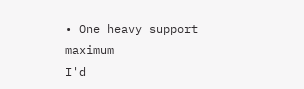• One heavy support maximum
I'd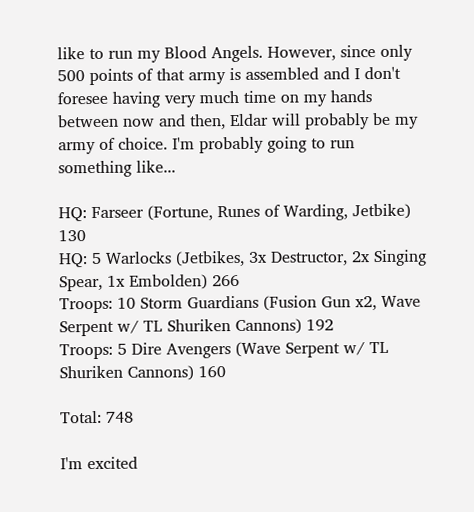like to run my Blood Angels. However, since only 500 points of that army is assembled and I don't foresee having very much time on my hands between now and then, Eldar will probably be my army of choice. I'm probably going to run something like...

HQ: Farseer (Fortune, Runes of Warding, Jetbike) 130
HQ: 5 Warlocks (Jetbikes, 3x Destructor, 2x Singing Spear, 1x Embolden) 266
Troops: 10 Storm Guardians (Fusion Gun x2, Wave Serpent w/ TL Shuriken Cannons) 192
Troops: 5 Dire Avengers (Wave Serpent w/ TL Shuriken Cannons) 160

Total: 748

I'm excited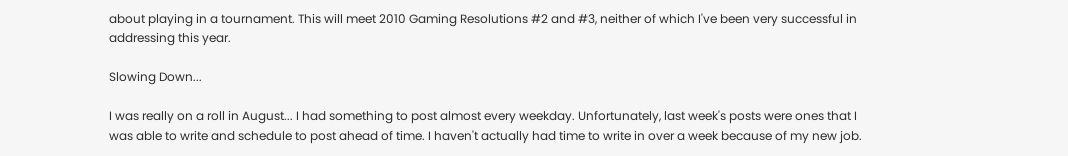about playing in a tournament. This will meet 2010 Gaming Resolutions #2 and #3, neither of which I've been very successful in addressing this year.

Slowing Down...

I was really on a roll in August... I had something to post almost every weekday. Unfortunately, last week's posts were ones that I was able to write and schedule to post ahead of time. I haven't actually had time to write in over a week because of my new job.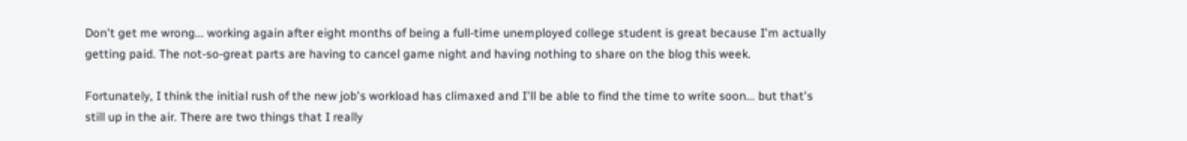Don't get me wrong... working again after eight months of being a full-time unemployed college student is great because I'm actually getting paid. The not-so-great parts are having to cancel game night and having nothing to share on the blog this week.

Fortunately, I think the initial rush of the new job's workload has climaxed and I'll be able to find the time to write soon... but that's still up in the air. There are two things that I really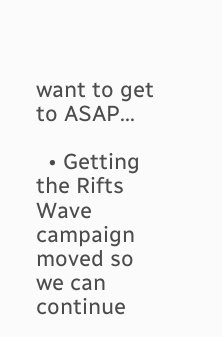want to get to ASAP...

  • Getting the Rifts Wave campaign moved so we can continue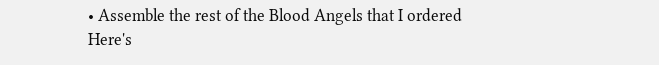• Assemble the rest of the Blood Angels that I ordered
Here's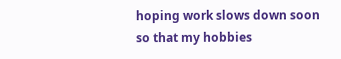hoping work slows down soon so that my hobbies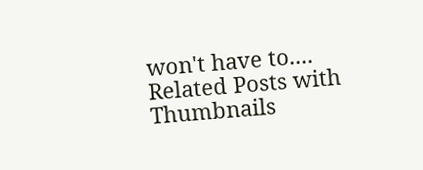won't have to....
Related Posts with Thumbnails